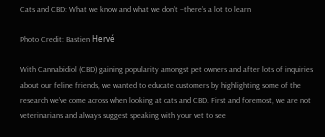Cats and CBD: What we know and what we don’t –there’s a lot to learn

Photo Credit: Bastien Hervé

With Cannabidiol (CBD) gaining popularity amongst pet owners and after lots of inquiries about our feline friends, we wanted to educate customers by highlighting some of the research we’ve come across when looking at cats and CBD. First and foremost, we are not veterinarians and always suggest speaking with your vet to see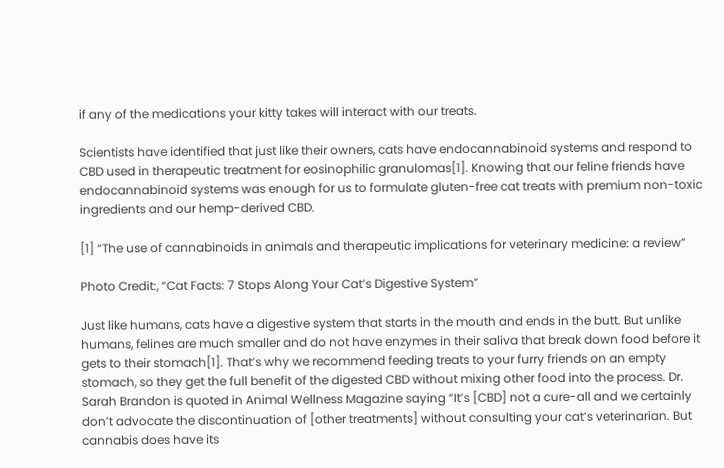if any of the medications your kitty takes will interact with our treats.

Scientists have identified that just like their owners, cats have endocannabinoid systems and respond to CBD used in therapeutic treatment for eosinophilic granulomas[1]. Knowing that our feline friends have endocannabinoid systems was enough for us to formulate gluten-free cat treats with premium non-toxic ingredients and our hemp-derived CBD.

[1] “The use of cannabinoids in animals and therapeutic implications for veterinary medicine: a review”

Photo Credit:, “Cat Facts: 7 Stops Along Your Cat’s Digestive System”

Just like humans, cats have a digestive system that starts in the mouth and ends in the butt. But unlike humans, felines are much smaller and do not have enzymes in their saliva that break down food before it gets to their stomach[1]. That’s why we recommend feeding treats to your furry friends on an empty stomach, so they get the full benefit of the digested CBD without mixing other food into the process. Dr. Sarah Brandon is quoted in Animal Wellness Magazine saying “It’s [CBD] not a cure-all and we certainly don’t advocate the discontinuation of [other treatments] without consulting your cat’s veterinarian. But cannabis does have its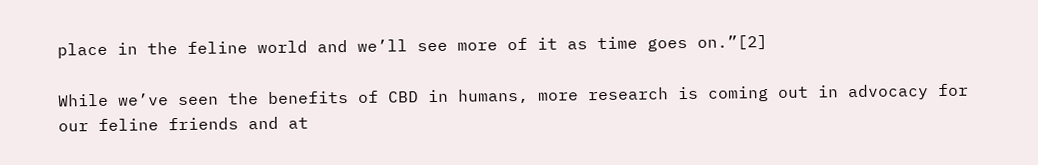place in the feline world and we’ll see more of it as time goes on.”[2]

While we’ve seen the benefits of CBD in humans, more research is coming out in advocacy for our feline friends and at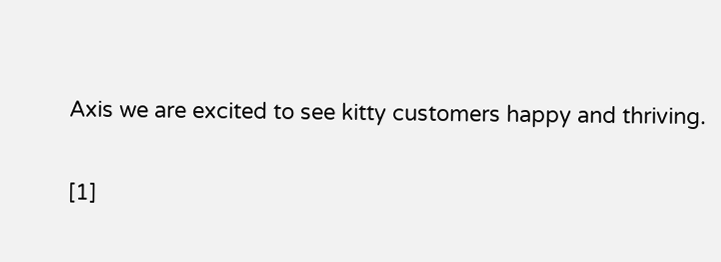Axis we are excited to see kitty customers happy and thriving.

[1]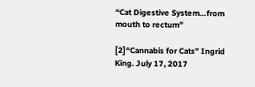“Cat Digestive System…from mouth to rectum”

[2]“Cannabis for Cats” Ingrid King. July 17, 2017